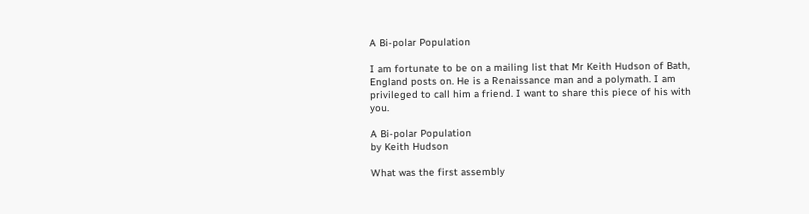A Bi-polar Population

I am fortunate to be on a mailing list that Mr Keith Hudson of Bath, England posts on. He is a Renaissance man and a polymath. I am privileged to call him a friend. I want to share this piece of his with you.

A Bi-polar Population
by Keith Hudson

What was the first assembly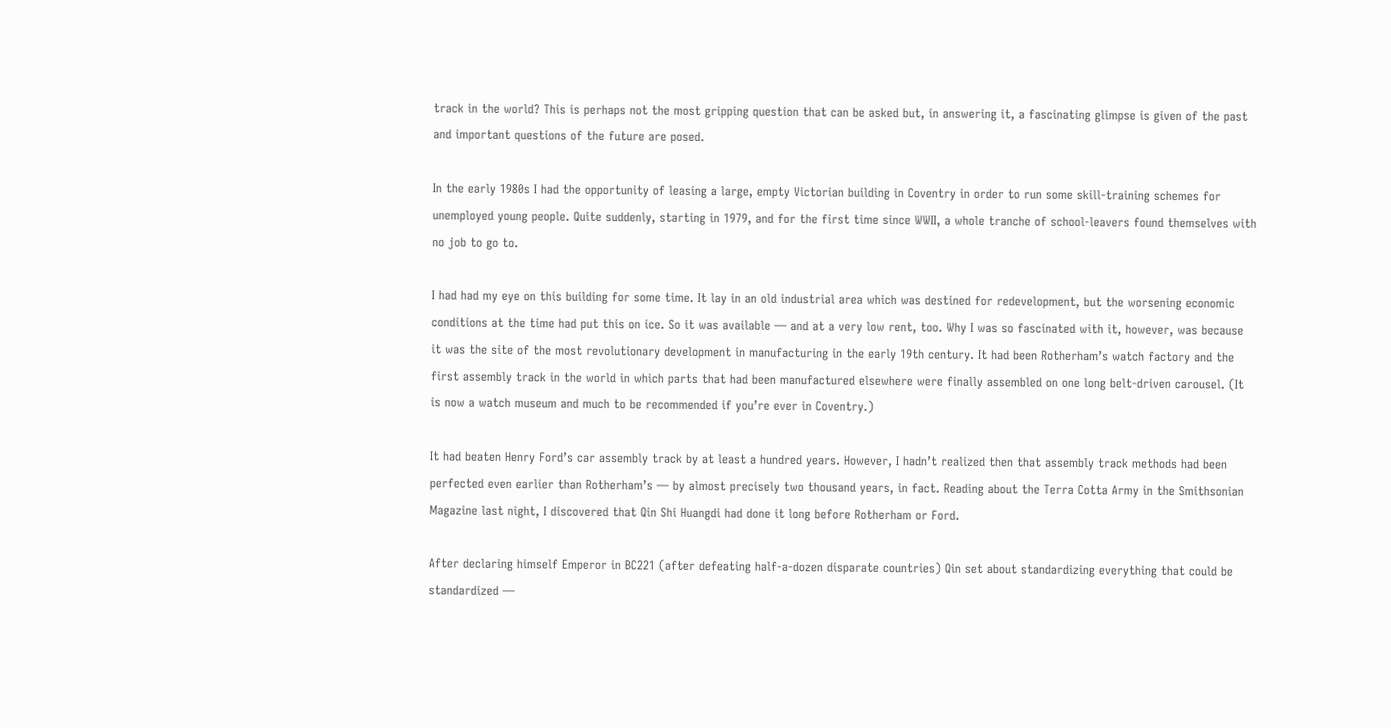track in the world? This is perhaps not the most gripping question that can be asked but, in answering it, a fascinating glimpse is given of the past and important questions of the future are posed.

In the early 1980s I had the opportunity of leasing a large, empty Victorian building in Coventry in order to run some skill-training schemes for unemployed young people. Quite suddenly, starting in 1979, and for the first time since WWII, a whole tranche of school-leavers found themselves with no job to go to.

I had had my eye on this building for some time. It lay in an old industrial area which was destined for redevelopment, but the worsening economic conditions at the time had put this on ice. So it was available — and at a very low rent, too. Why I was so fascinated with it, however, was because it was the site of the most revolutionary development in manufacturing in the early 19th century. It had been Rotherham’s watch factory and the first assembly track in the world in which parts that had been manufactured elsewhere were finally assembled on one long belt-driven carousel. (It is now a watch museum and much to be recommended if you’re ever in Coventry.)

It had beaten Henry Ford’s car assembly track by at least a hundred years. However, I hadn’t realized then that assembly track methods had been perfected even earlier than Rotherham’s — by almost precisely two thousand years, in fact. Reading about the Terra Cotta Army in the Smithsonian Magazine last night, I discovered that Qin Shi Huangdi had done it long before Rotherham or Ford.

After declaring himself Emperor in BC221 (after defeating half-a-dozen disparate countries) Qin set about standardizing everything that could be standardized —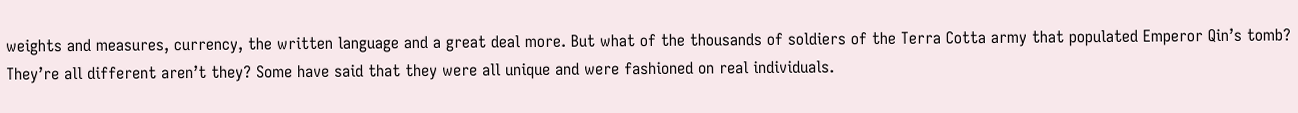weights and measures, currency, the written language and a great deal more. But what of the thousands of soldiers of the Terra Cotta army that populated Emperor Qin’s tomb? They’re all different aren’t they? Some have said that they were all unique and were fashioned on real individuals.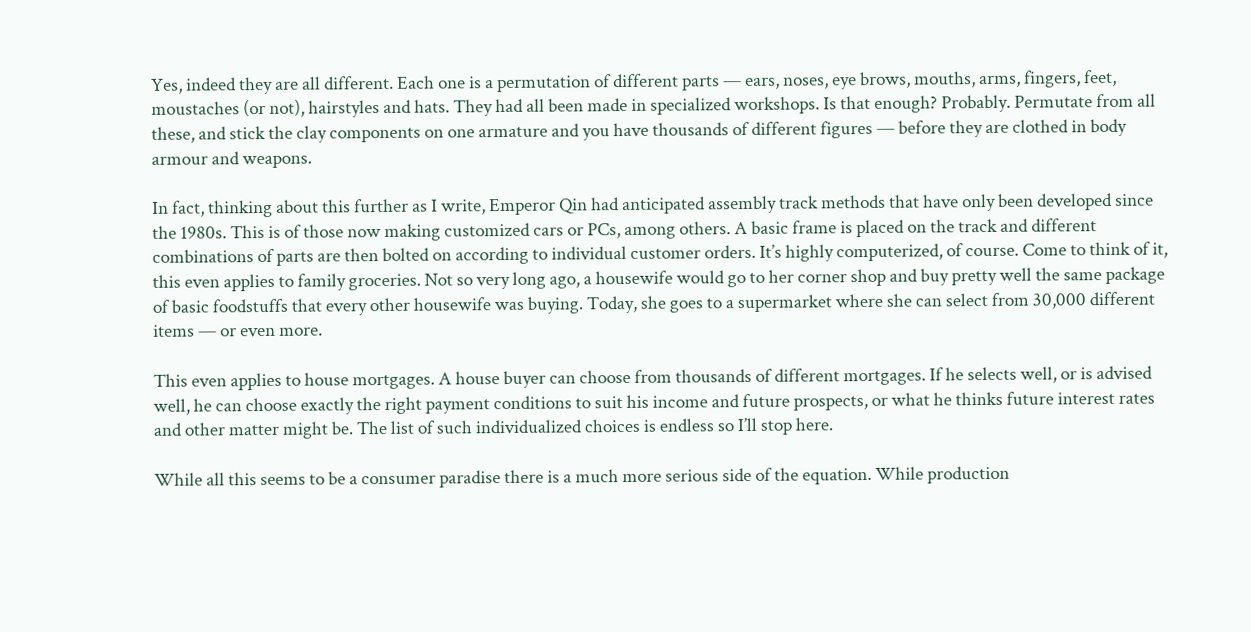Yes, indeed they are all different. Each one is a permutation of different parts — ears, noses, eye brows, mouths, arms, fingers, feet, moustaches (or not), hairstyles and hats. They had all been made in specialized workshops. Is that enough? Probably. Permutate from all these, and stick the clay components on one armature and you have thousands of different figures — before they are clothed in body armour and weapons.

In fact, thinking about this further as I write, Emperor Qin had anticipated assembly track methods that have only been developed since the 1980s. This is of those now making customized cars or PCs, among others. A basic frame is placed on the track and different combinations of parts are then bolted on according to individual customer orders. It’s highly computerized, of course. Come to think of it, this even applies to family groceries. Not so very long ago, a housewife would go to her corner shop and buy pretty well the same package of basic foodstuffs that every other housewife was buying. Today, she goes to a supermarket where she can select from 30,000 different items — or even more.

This even applies to house mortgages. A house buyer can choose from thousands of different mortgages. If he selects well, or is advised well, he can choose exactly the right payment conditions to suit his income and future prospects, or what he thinks future interest rates and other matter might be. The list of such individualized choices is endless so I’ll stop here.

While all this seems to be a consumer paradise there is a much more serious side of the equation. While production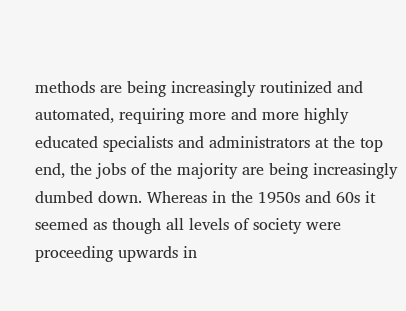methods are being increasingly routinized and automated, requiring more and more highly educated specialists and administrators at the top end, the jobs of the majority are being increasingly dumbed down. Whereas in the 1950s and 60s it seemed as though all levels of society were proceeding upwards in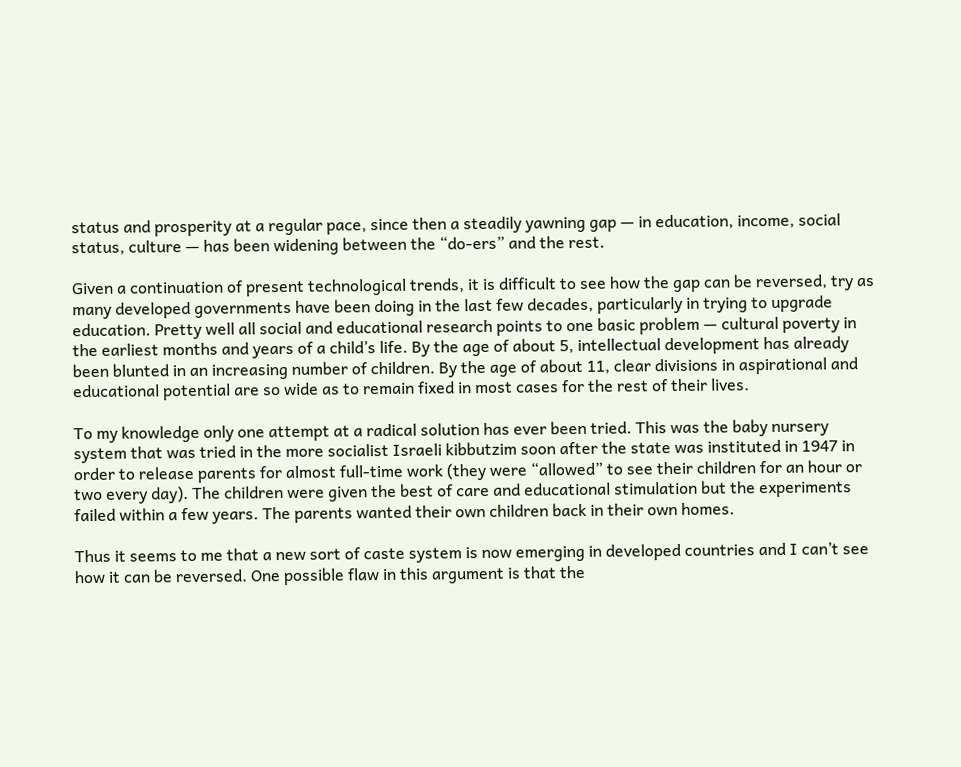status and prosperity at a regular pace, since then a steadily yawning gap — in education, income, social status, culture — has been widening between the “do-ers” and the rest.

Given a continuation of present technological trends, it is difficult to see how the gap can be reversed, try as many developed governments have been doing in the last few decades, particularly in trying to upgrade education. Pretty well all social and educational research points to one basic problem — cultural poverty in the earliest months and years of a child’s life. By the age of about 5, intellectual development has already been blunted in an increasing number of children. By the age of about 11, clear divisions in aspirational and educational potential are so wide as to remain fixed in most cases for the rest of their lives.

To my knowledge only one attempt at a radical solution has ever been tried. This was the baby nursery system that was tried in the more socialist Israeli kibbutzim soon after the state was instituted in 1947 in order to release parents for almost full-time work (they were “allowed” to see their children for an hour or two every day). The children were given the best of care and educational stimulation but the experiments failed within a few years. The parents wanted their own children back in their own homes.

Thus it seems to me that a new sort of caste system is now emerging in developed countries and I can’t see how it can be reversed. One possible flaw in this argument is that the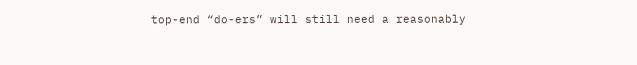top-end “do-ers” will still need a reasonably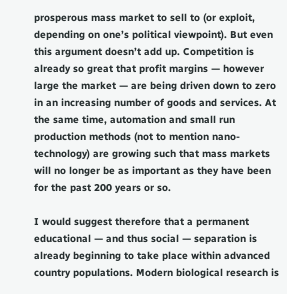prosperous mass market to sell to (or exploit, depending on one’s political viewpoint). But even this argument doesn’t add up. Competition is already so great that profit margins — however large the market — are being driven down to zero in an increasing number of goods and services. At the same time, automation and small run production methods (not to mention nano-technology) are growing such that mass markets will no longer be as important as they have been for the past 200 years or so.

I would suggest therefore that a permanent educational — and thus social — separation is already beginning to take place within advanced country populations. Modern biological research is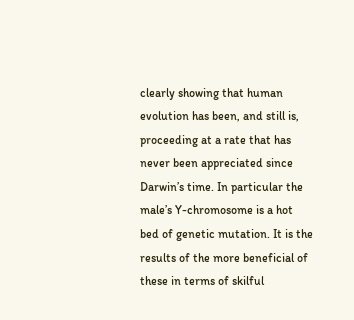clearly showing that human evolution has been, and still is, proceeding at a rate that has never been appreciated since Darwin’s time. In particular the male’s Y-chromosome is a hot bed of genetic mutation. It is the results of the more beneficial of these in terms of skilful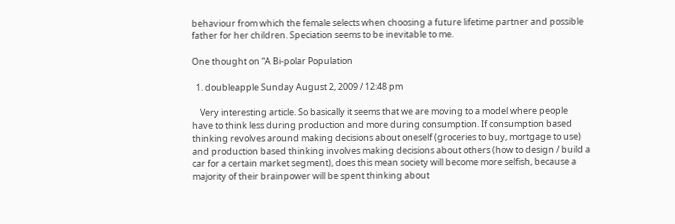behaviour from which the female selects when choosing a future lifetime partner and possible father for her children. Speciation seems to be inevitable to me.

One thought on “A Bi-polar Population

  1. doubleapple Sunday August 2, 2009 / 12:48 pm

    Very interesting article. So basically it seems that we are moving to a model where people have to think less during production and more during consumption. If consumption based thinking revolves around making decisions about oneself (groceries to buy, mortgage to use) and production based thinking involves making decisions about others (how to design / build a car for a certain market segment), does this mean society will become more selfish, because a majority of their brainpower will be spent thinking about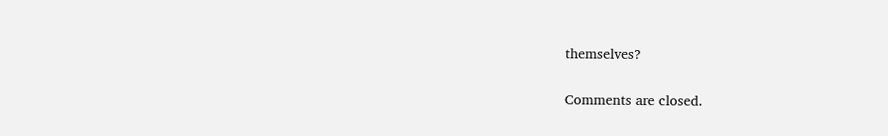themselves?


Comments are closed.